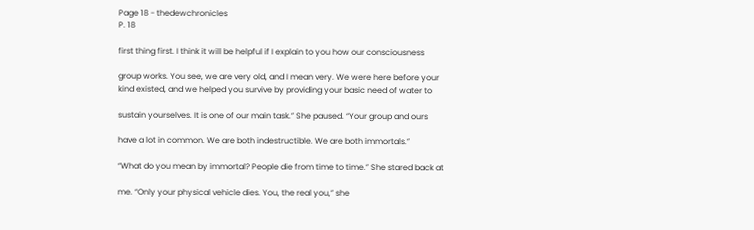Page 18 - thedewchronicles
P. 18

first thing first. I think it will be helpful if I explain to you how our consciousness

group works. You see, we are very old, and I mean very. We were here before your
kind existed, and we helped you survive by providing your basic need of water to

sustain yourselves. It is one of our main task.” She paused. “Your group and ours

have a lot in common. We are both indestructible. We are both immortals.”

“What do you mean by immortal? People die from time to time.” She stared back at

me. “Only your physical vehicle dies. You, the real you,” she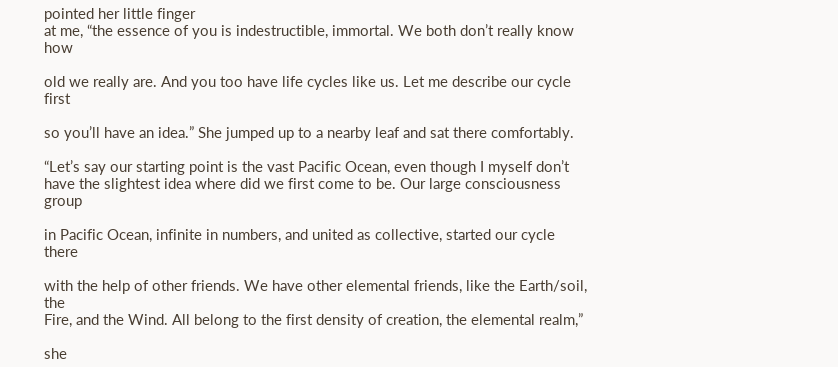pointed her little finger
at me, “the essence of you is indestructible, immortal. We both don’t really know how

old we really are. And you too have life cycles like us. Let me describe our cycle first

so you’ll have an idea.” She jumped up to a nearby leaf and sat there comfortably.

“Let’s say our starting point is the vast Pacific Ocean, even though I myself don’t
have the slightest idea where did we first come to be. Our large consciousness group

in Pacific Ocean, infinite in numbers, and united as collective, started our cycle there

with the help of other friends. We have other elemental friends, like the Earth/soil, the
Fire, and the Wind. All belong to the first density of creation, the elemental realm,”

she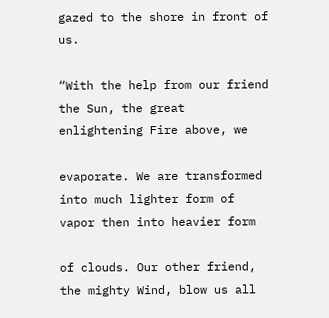gazed to the shore in front of us.

“With the help from our friend the Sun, the great enlightening Fire above, we

evaporate. We are transformed into much lighter form of vapor then into heavier form

of clouds. Our other friend, the mighty Wind, blow us all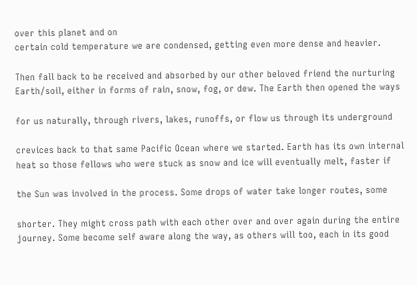over this planet and on
certain cold temperature we are condensed, getting even more dense and heavier.

Then fall back to be received and absorbed by our other beloved friend the nurturing
Earth/soil, either in forms of rain, snow, fog, or dew. The Earth then opened the ways

for us naturally, through rivers, lakes, runoffs, or flow us through its underground

crevices back to that same Pacific Ocean where we started. Earth has its own internal
heat so those fellows who were stuck as snow and ice will eventually melt, faster if

the Sun was involved in the process. Some drops of water take longer routes, some

shorter. They might cross path with each other over and over again during the entire
journey. Some become self aware along the way, as others will too, each in its good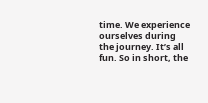time. We experience ourselves during the journey. It’s all fun. So in short, the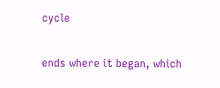cycle

ends where it began, which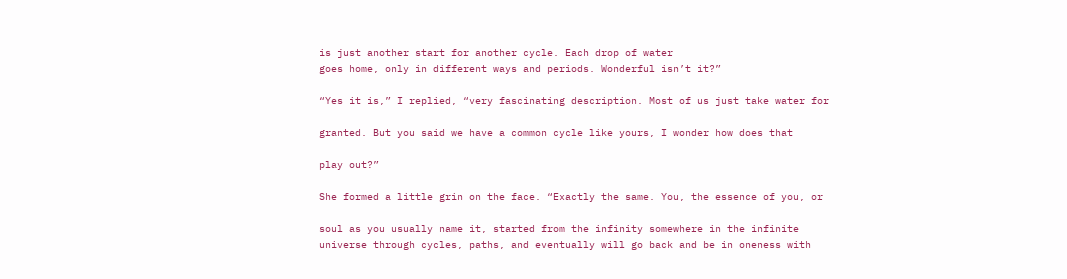is just another start for another cycle. Each drop of water
goes home, only in different ways and periods. Wonderful isn’t it?”

“Yes it is,” I replied, “very fascinating description. Most of us just take water for

granted. But you said we have a common cycle like yours, I wonder how does that

play out?”

She formed a little grin on the face. “Exactly the same. You, the essence of you, or

soul as you usually name it, started from the infinity somewhere in the infinite
universe through cycles, paths, and eventually will go back and be in oneness with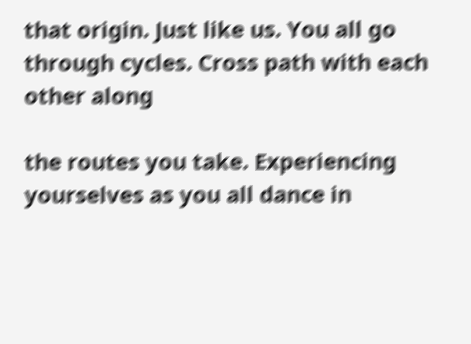that origin. Just like us. You all go through cycles. Cross path with each other along

the routes you take. Experiencing yourselves as you all dance in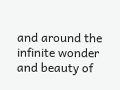and around the
infinite wonder and beauty of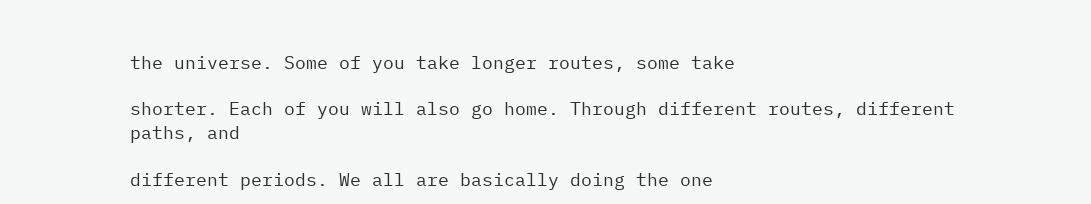the universe. Some of you take longer routes, some take

shorter. Each of you will also go home. Through different routes, different paths, and

different periods. We all are basically doing the one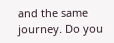and the same journey. Do you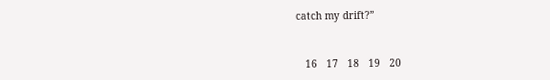catch my drift?”


   16   17   18   19   20